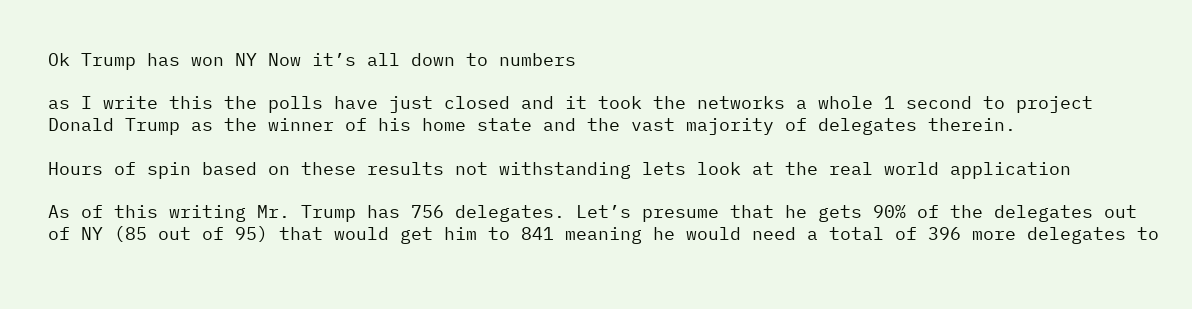Ok Trump has won NY Now it’s all down to numbers

as I write this the polls have just closed and it took the networks a whole 1 second to project Donald Trump as the winner of his home state and the vast majority of delegates therein.

Hours of spin based on these results not withstanding lets look at the real world application

As of this writing Mr. Trump has 756 delegates. Let’s presume that he gets 90% of the delegates out of NY (85 out of 95) that would get him to 841 meaning he would need a total of 396 more delegates to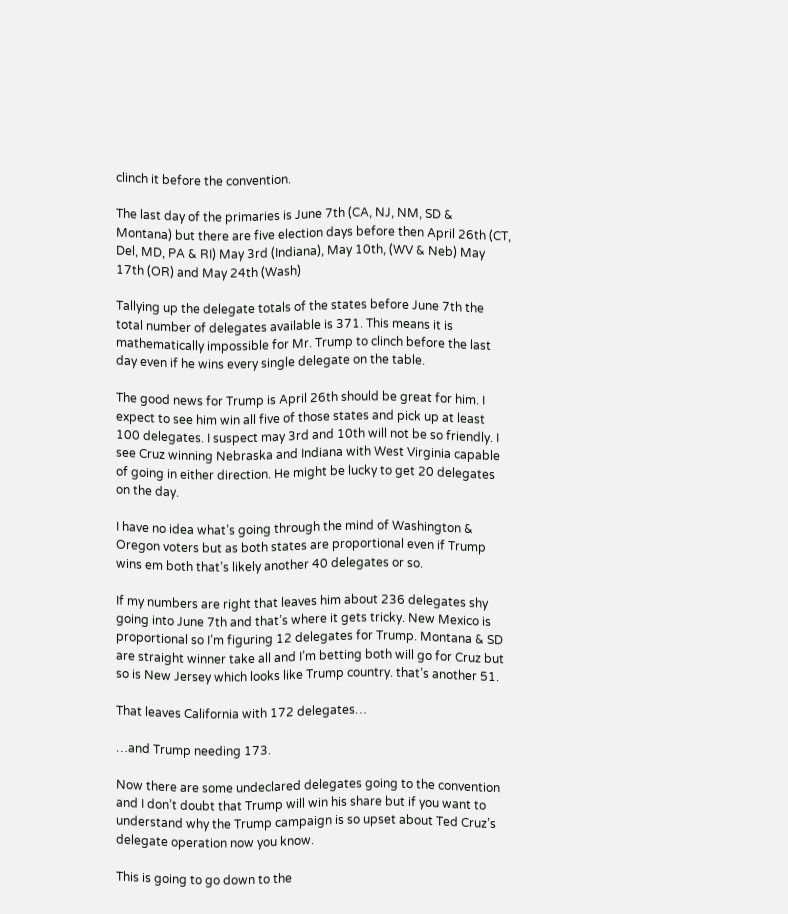clinch it before the convention.

The last day of the primaries is June 7th (CA, NJ, NM, SD & Montana) but there are five election days before then April 26th (CT, Del, MD, PA & RI) May 3rd (Indiana), May 10th, (WV & Neb) May 17th (OR) and May 24th (Wash)

Tallying up the delegate totals of the states before June 7th the total number of delegates available is 371. This means it is mathematically impossible for Mr. Trump to clinch before the last day even if he wins every single delegate on the table.

The good news for Trump is April 26th should be great for him. I expect to see him win all five of those states and pick up at least 100 delegates. I suspect may 3rd and 10th will not be so friendly. I see Cruz winning Nebraska and Indiana with West Virginia capable of going in either direction. He might be lucky to get 20 delegates on the day.

I have no idea what’s going through the mind of Washington & Oregon voters but as both states are proportional even if Trump wins em both that’s likely another 40 delegates or so.

If my numbers are right that leaves him about 236 delegates shy going into June 7th and that’s where it gets tricky. New Mexico is proportional so I’m figuring 12 delegates for Trump. Montana & SD are straight winner take all and I’m betting both will go for Cruz but so is New Jersey which looks like Trump country. that’s another 51.

That leaves California with 172 delegates…

…and Trump needing 173.

Now there are some undeclared delegates going to the convention and I don’t doubt that Trump will win his share but if you want to understand why the Trump campaign is so upset about Ted Cruz’s delegate operation now you know.

This is going to go down to the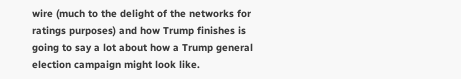wire (much to the delight of the networks for ratings purposes) and how Trump finishes is going to say a lot about how a Trump general election campaign might look like.